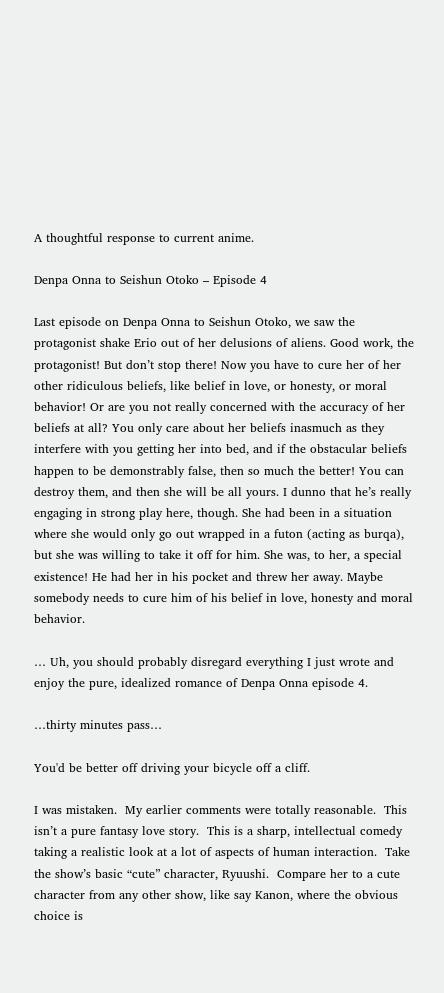A thoughtful response to current anime.

Denpa Onna to Seishun Otoko – Episode 4

Last episode on Denpa Onna to Seishun Otoko, we saw the protagonist shake Erio out of her delusions of aliens. Good work, the protagonist! But don’t stop there! Now you have to cure her of her other ridiculous beliefs, like belief in love, or honesty, or moral behavior! Or are you not really concerned with the accuracy of her beliefs at all? You only care about her beliefs inasmuch as they interfere with you getting her into bed, and if the obstacular beliefs happen to be demonstrably false, then so much the better! You can destroy them, and then she will be all yours. I dunno that he’s really engaging in strong play here, though. She had been in a situation where she would only go out wrapped in a futon (acting as burqa), but she was willing to take it off for him. She was, to her, a special existence! He had her in his pocket and threw her away. Maybe somebody needs to cure him of his belief in love, honesty and moral behavior.

… Uh, you should probably disregard everything I just wrote and enjoy the pure, idealized romance of Denpa Onna episode 4.

…thirty minutes pass…

You'd be better off driving your bicycle off a cliff.

I was mistaken.  My earlier comments were totally reasonable.  This isn’t a pure fantasy love story.  This is a sharp, intellectual comedy taking a realistic look at a lot of aspects of human interaction.  Take the show’s basic “cute” character, Ryuushi.  Compare her to a cute character from any other show, like say Kanon, where the obvious choice is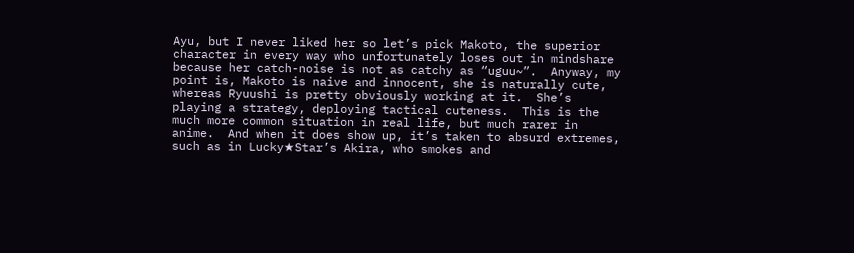Ayu, but I never liked her so let’s pick Makoto, the superior character in every way who unfortunately loses out in mindshare because her catch-noise is not as catchy as “uguu~”.  Anyway, my point is, Makoto is naive and innocent, she is naturally cute, whereas Ryuushi is pretty obviously working at it.  She’s playing a strategy, deploying tactical cuteness.  This is the much more common situation in real life, but much rarer in anime.  And when it does show up, it’s taken to absurd extremes, such as in Lucky★Star’s Akira, who smokes and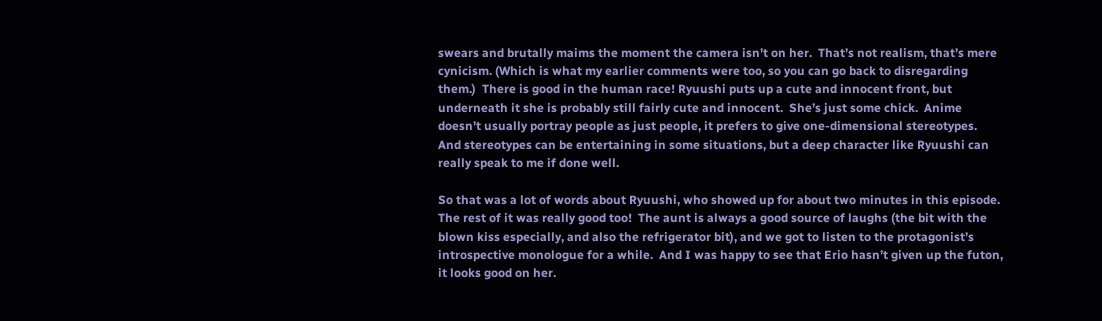swears and brutally maims the moment the camera isn’t on her.  That’s not realism, that’s mere cynicism. (Which is what my earlier comments were too, so you can go back to disregarding them.)  There is good in the human race! Ryuushi puts up a cute and innocent front, but underneath it she is probably still fairly cute and innocent.  She’s just some chick.  Anime doesn’t usually portray people as just people, it prefers to give one-dimensional stereotypes.  And stereotypes can be entertaining in some situations, but a deep character like Ryuushi can really speak to me if done well.

So that was a lot of words about Ryuushi, who showed up for about two minutes in this episode.  The rest of it was really good too!  The aunt is always a good source of laughs (the bit with the blown kiss especially, and also the refrigerator bit), and we got to listen to the protagonist’s introspective monologue for a while.  And I was happy to see that Erio hasn’t given up the futon, it looks good on her.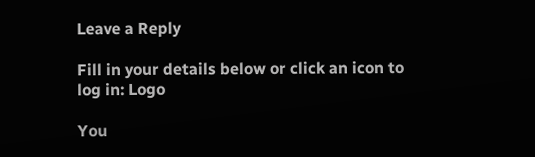Leave a Reply

Fill in your details below or click an icon to log in: Logo

You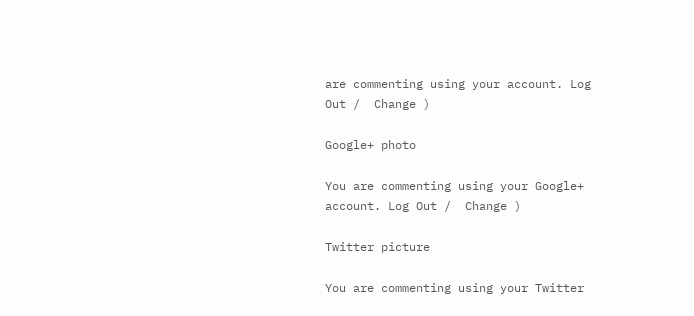are commenting using your account. Log Out /  Change )

Google+ photo

You are commenting using your Google+ account. Log Out /  Change )

Twitter picture

You are commenting using your Twitter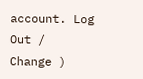account. Log Out /  Change )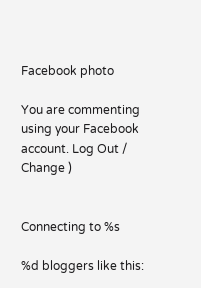Facebook photo

You are commenting using your Facebook account. Log Out /  Change )


Connecting to %s

%d bloggers like this: